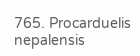765. Procarduelis nepalensis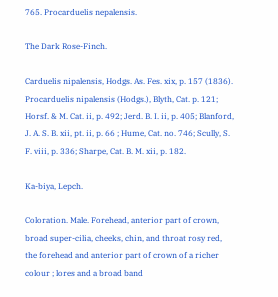765. Procarduelis nepalensis.

The Dark Rose-Finch.

Carduelis nipalensis, Hodgs. As. Fes. xix, p. 157 (1836). Procarduelis nipalensis (Hodgs.), Blyth, Cat. p. 121; Horsf. & M. Cat. ii, p. 492; Jerd. B. I. ii, p. 405; Blanford, J. A. S. B. xii, pt. ii, p. 66 ; Hume, Cat. no. 746; Scully, S. F. viii, p. 336; Sharpe, Cat. B. M. xii, p. 182.

Ka-biya, Lepch.

Coloration. Male. Forehead, anterior part of crown, broad super-cilia, cheeks, chin, and throat rosy red, the forehead and anterior part of crown of a richer colour ; lores and a broad band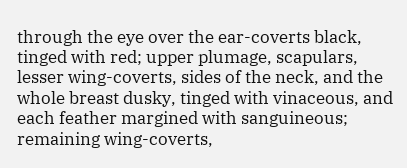through the eye over the ear-coverts black, tinged with red; upper plumage, scapulars, lesser wing-coverts, sides of the neck, and the whole breast dusky, tinged with vinaceous, and each feather margined with sanguineous; remaining wing-coverts,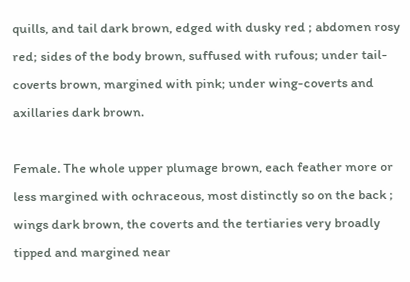quills, and tail dark brown, edged with dusky red ; abdomen rosy red; sides of the body brown, suffused with rufous; under tail-coverts brown, margined with pink; under wing-coverts and axillaries dark brown.

Female. The whole upper plumage brown, each feather more or less margined with ochraceous, most distinctly so on the back ; wings dark brown, the coverts and the tertiaries very broadly tipped and margined near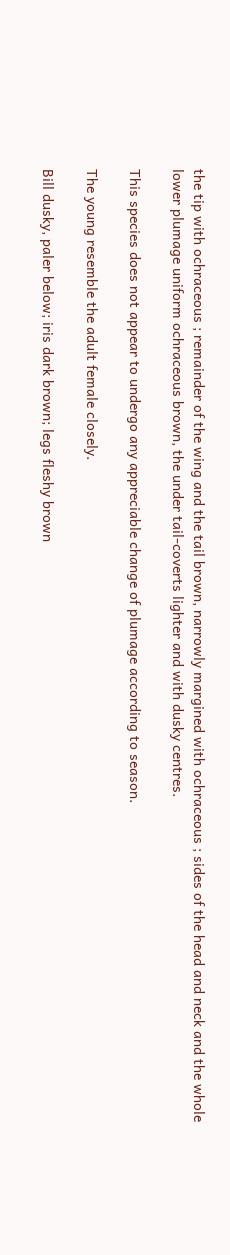the tip with ochraceous ; remainder of the wing and the tail brown, narrowly margined with ochraceous ; sides of the head and neck and the whole lower plumage uniform ochraceous brown, the under tail-coverts lighter and with dusky centres.

This species does not appear to undergo any appreciable change of plumage according to season.

The young resemble the adult female closely.

Bill dusky, paler below; iris dark brown; legs fleshy brown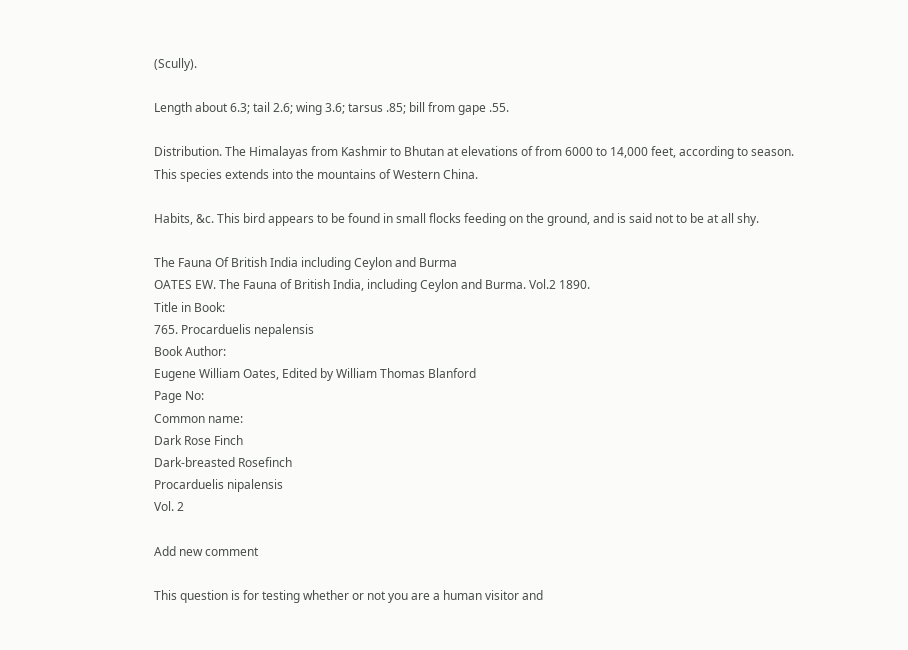(Scully).

Length about 6.3; tail 2.6; wing 3.6; tarsus .85; bill from gape .55.

Distribution. The Himalayas from Kashmir to Bhutan at elevations of from 6000 to 14,000 feet, according to season. This species extends into the mountains of Western China.

Habits, &c. This bird appears to be found in small flocks feeding on the ground, and is said not to be at all shy.

The Fauna Of British India including Ceylon and Burma
OATES EW. The Fauna of British India, including Ceylon and Burma. Vol.2 1890.
Title in Book:
765. Procarduelis nepalensis
Book Author:
Eugene William Oates, Edited by William Thomas Blanford
Page No:
Common name:
Dark Rose Finch
Dark-breasted Rosefinch
Procarduelis nipalensis
Vol. 2

Add new comment

This question is for testing whether or not you are a human visitor and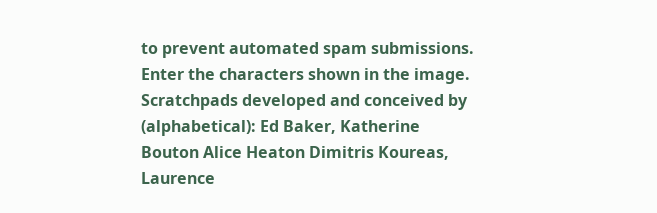to prevent automated spam submissions.
Enter the characters shown in the image.
Scratchpads developed and conceived by (alphabetical): Ed Baker, Katherine Bouton Alice Heaton Dimitris Koureas, Laurence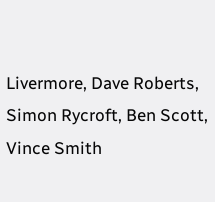Livermore, Dave Roberts, Simon Rycroft, Ben Scott, Vince Smith